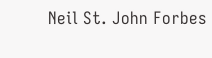Neil St. John Forbes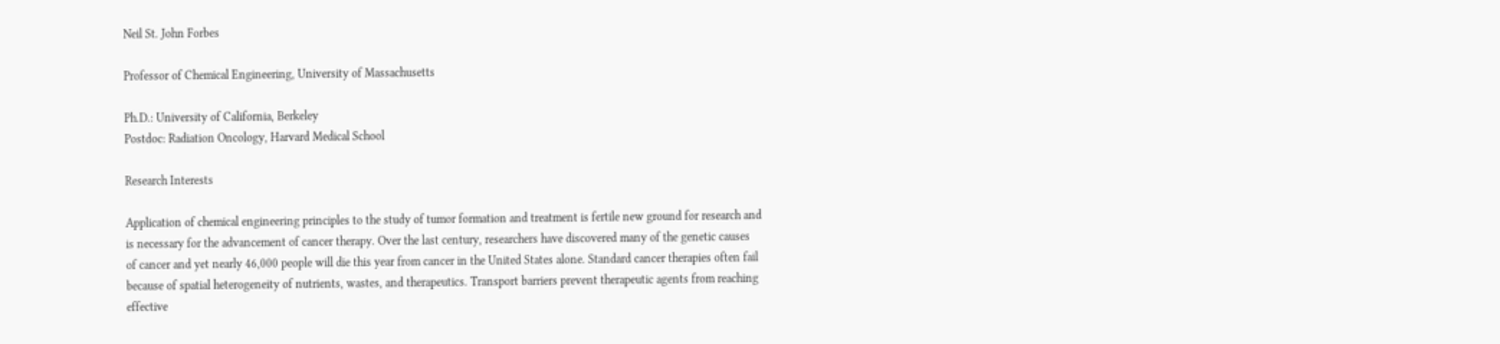Neil St. John Forbes

Professor of Chemical Engineering, University of Massachusetts

Ph.D.: University of California, Berkeley
Postdoc: Radiation Oncology, Harvard Medical School

Research Interests

Application of chemical engineering principles to the study of tumor formation and treatment is fertile new ground for research and is necessary for the advancement of cancer therapy. Over the last century, researchers have discovered many of the genetic causes of cancer and yet nearly 46,000 people will die this year from cancer in the United States alone. Standard cancer therapies often fail because of spatial heterogeneity of nutrients, wastes, and therapeutics. Transport barriers prevent therapeutic agents from reaching effective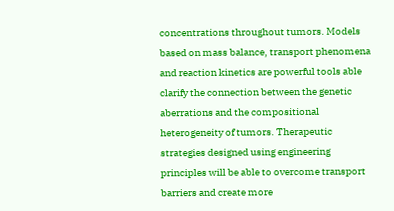concentrations throughout tumors. Models based on mass balance, transport phenomena and reaction kinetics are powerful tools able clarify the connection between the genetic aberrations and the compositional heterogeneity of tumors. Therapeutic strategies designed using engineering principles will be able to overcome transport barriers and create more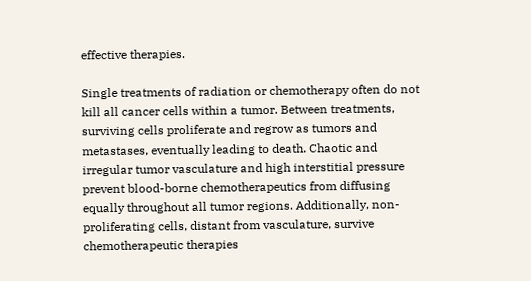effective therapies.

Single treatments of radiation or chemotherapy often do not kill all cancer cells within a tumor. Between treatments, surviving cells proliferate and regrow as tumors and metastases, eventually leading to death. Chaotic and irregular tumor vasculature and high interstitial pressure prevent blood-borne chemotherapeutics from diffusing equally throughout all tumor regions. Additionally, non-proliferating cells, distant from vasculature, survive chemotherapeutic therapies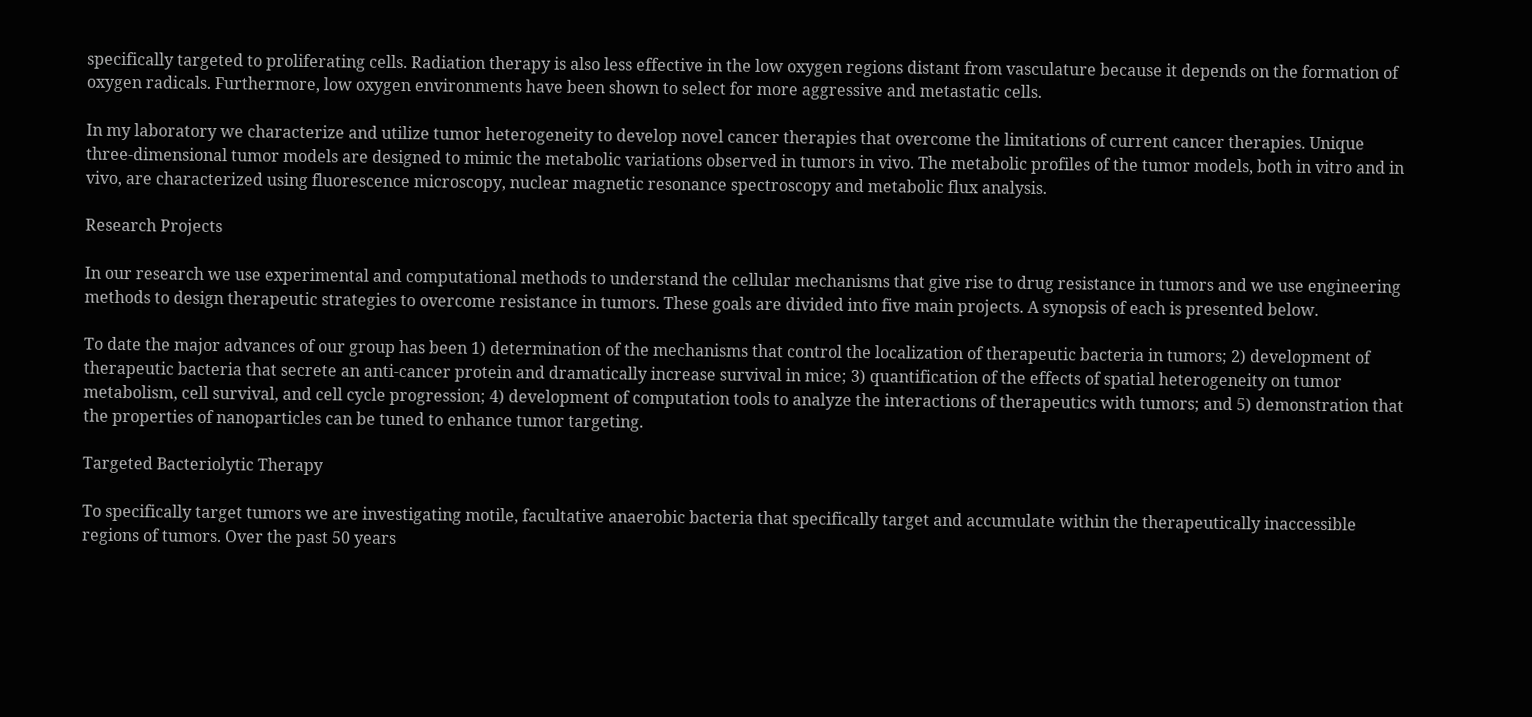specifically targeted to proliferating cells. Radiation therapy is also less effective in the low oxygen regions distant from vasculature because it depends on the formation of oxygen radicals. Furthermore, low oxygen environments have been shown to select for more aggressive and metastatic cells.

In my laboratory we characterize and utilize tumor heterogeneity to develop novel cancer therapies that overcome the limitations of current cancer therapies. Unique three-dimensional tumor models are designed to mimic the metabolic variations observed in tumors in vivo. The metabolic profiles of the tumor models, both in vitro and in vivo, are characterized using fluorescence microscopy, nuclear magnetic resonance spectroscopy and metabolic flux analysis.

Research Projects

In our research we use experimental and computational methods to understand the cellular mechanisms that give rise to drug resistance in tumors and we use engineering methods to design therapeutic strategies to overcome resistance in tumors. These goals are divided into five main projects. A synopsis of each is presented below.

To date the major advances of our group has been 1) determination of the mechanisms that control the localization of therapeutic bacteria in tumors; 2) development of therapeutic bacteria that secrete an anti-cancer protein and dramatically increase survival in mice; 3) quantification of the effects of spatial heterogeneity on tumor metabolism, cell survival, and cell cycle progression; 4) development of computation tools to analyze the interactions of therapeutics with tumors; and 5) demonstration that the properties of nanoparticles can be tuned to enhance tumor targeting.

Targeted Bacteriolytic Therapy

To specifically target tumors we are investigating motile, facultative anaerobic bacteria that specifically target and accumulate within the therapeutically inaccessible regions of tumors. Over the past 50 years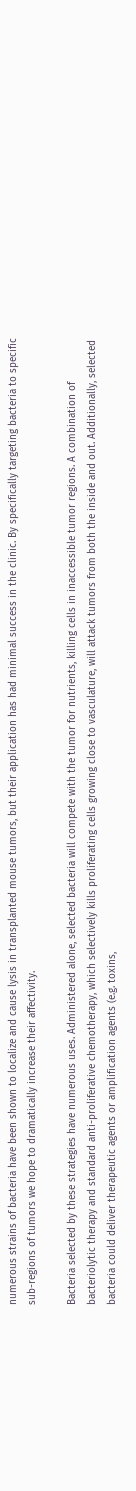numerous strains of bacteria have been shown to localize and cause lysis in transplanted mouse tumors, but their application has had minimal success in the clinic. By specifically targeting bacteria to specific sub-regions of tumors we hope to dramatically increase their affectivity.

Bacteria selected by these strategies have numerous uses. Administered alone, selected bacteria will compete with the tumor for nutrients, killing cells in inaccessible tumor regions. A combination of bacteriolytic therapy and standard anti-proliferative chemotherapy, which selectively kills proliferating cells growing close to vasculature, will attack tumors from both the inside and out. Additionally, selected bacteria could deliver therapeutic agents or amplification agents (e.g. toxins,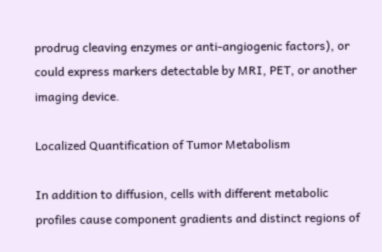prodrug cleaving enzymes or anti-angiogenic factors), or could express markers detectable by MRI, PET, or another imaging device.

Localized Quantification of Tumor Metabolism

In addition to diffusion, cells with different metabolic profiles cause component gradients and distinct regions of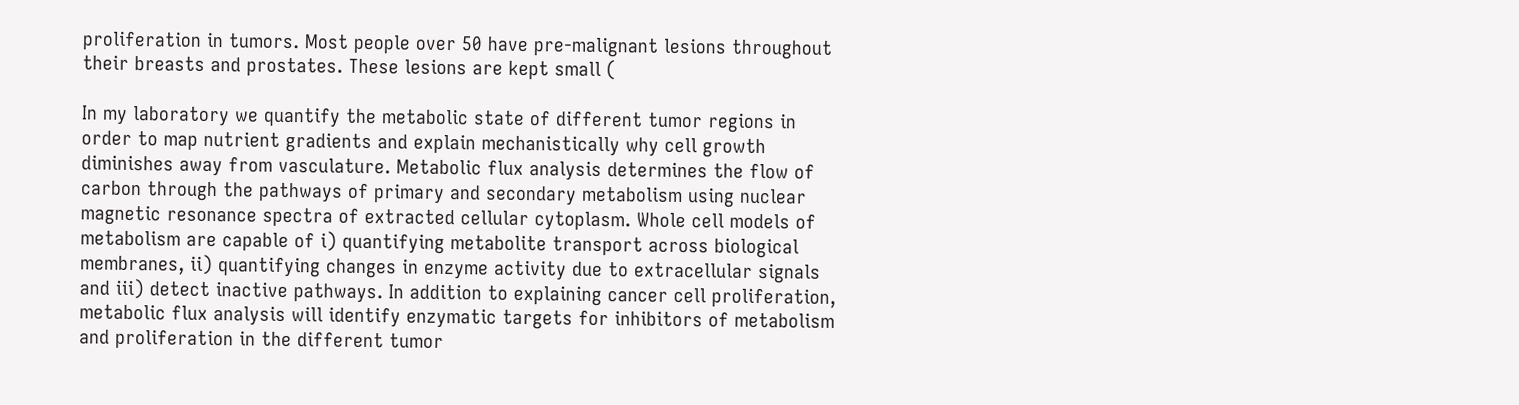proliferation in tumors. Most people over 50 have pre-malignant lesions throughout their breasts and prostates. These lesions are kept small (

In my laboratory we quantify the metabolic state of different tumor regions in order to map nutrient gradients and explain mechanistically why cell growth diminishes away from vasculature. Metabolic flux analysis determines the flow of carbon through the pathways of primary and secondary metabolism using nuclear magnetic resonance spectra of extracted cellular cytoplasm. Whole cell models of metabolism are capable of i) quantifying metabolite transport across biological membranes, ii) quantifying changes in enzyme activity due to extracellular signals and iii) detect inactive pathways. In addition to explaining cancer cell proliferation, metabolic flux analysis will identify enzymatic targets for inhibitors of metabolism and proliferation in the different tumor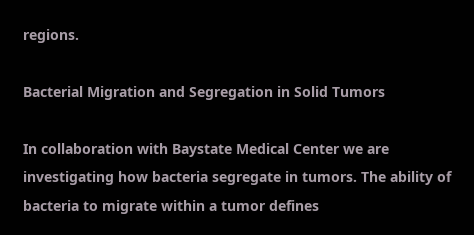regions.

Bacterial Migration and Segregation in Solid Tumors

In collaboration with Baystate Medical Center we are investigating how bacteria segregate in tumors. The ability of bacteria to migrate within a tumor defines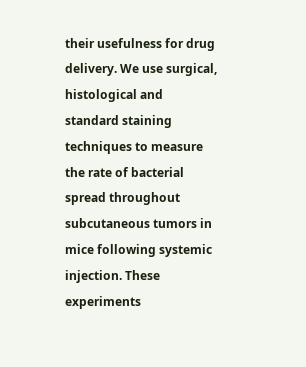their usefulness for drug delivery. We use surgical, histological and standard staining techniques to measure the rate of bacterial spread throughout subcutaneous tumors in mice following systemic injection. These experiments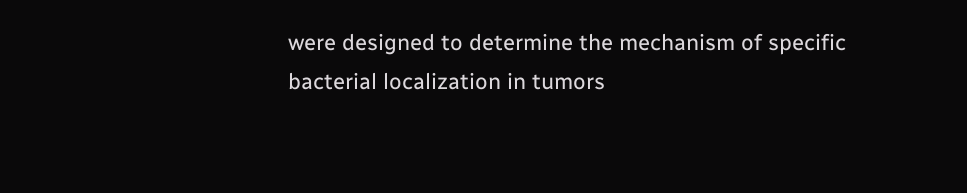were designed to determine the mechanism of specific bacterial localization in tumors